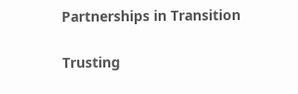Partnerships in Transition

Trusting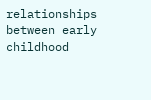relationships between early childhood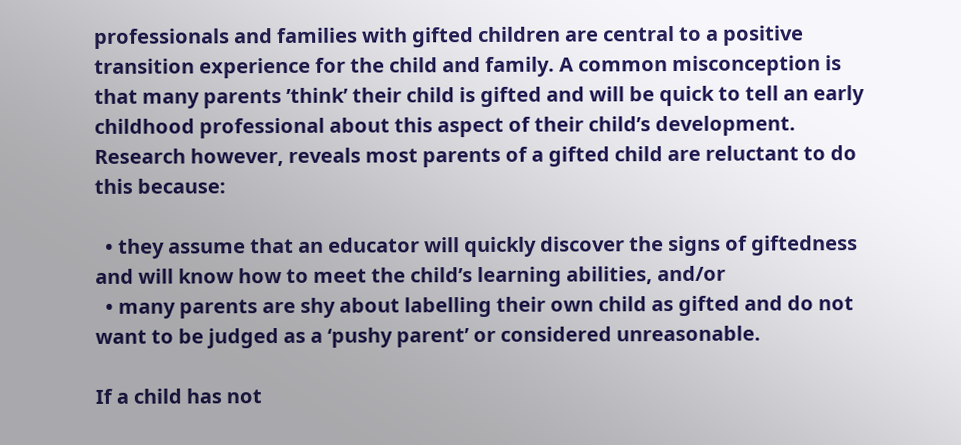professionals and families with gifted children are central to a positive transition experience for the child and family. A common misconception is that many parents ’think’ their child is gifted and will be quick to tell an early childhood professional about this aspect of their child’s development. Research however, reveals most parents of a gifted child are reluctant to do this because:

  • they assume that an educator will quickly discover the signs of giftedness and will know how to meet the child’s learning abilities, and/or
  • many parents are shy about labelling their own child as gifted and do not want to be judged as a ‘pushy parent’ or considered unreasonable.

If a child has not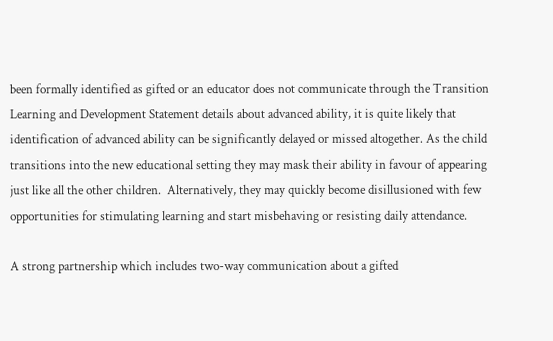been formally identified as gifted or an educator does not communicate through the Transition Learning and Development Statement details about advanced ability, it is quite likely that identification of advanced ability can be significantly delayed or missed altogether. As the child transitions into the new educational setting they may mask their ability in favour of appearing just like all the other children.  Alternatively, they may quickly become disillusioned with few opportunities for stimulating learning and start misbehaving or resisting daily attendance.

A strong partnership which includes two-way communication about a gifted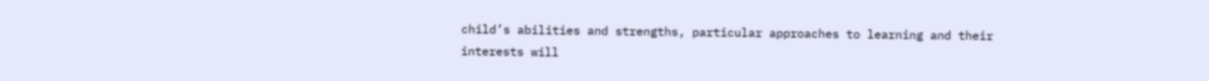child’s abilities and strengths, particular approaches to learning and their interests will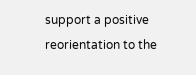support a positive reorientation to the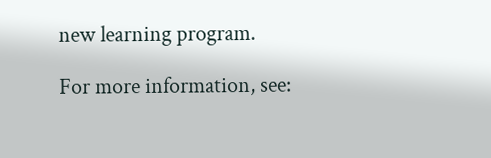new learning program.

For more information, see: